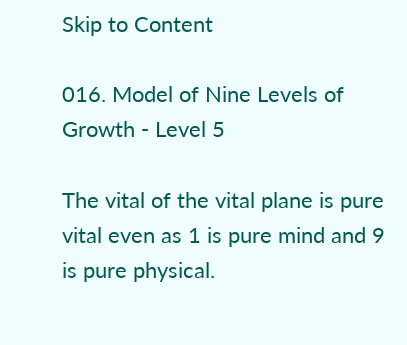Skip to Content

016. Model of Nine Levels of Growth - Level 5

The vital of the vital plane is pure vital even as 1 is pure mind and 9 is pure physical.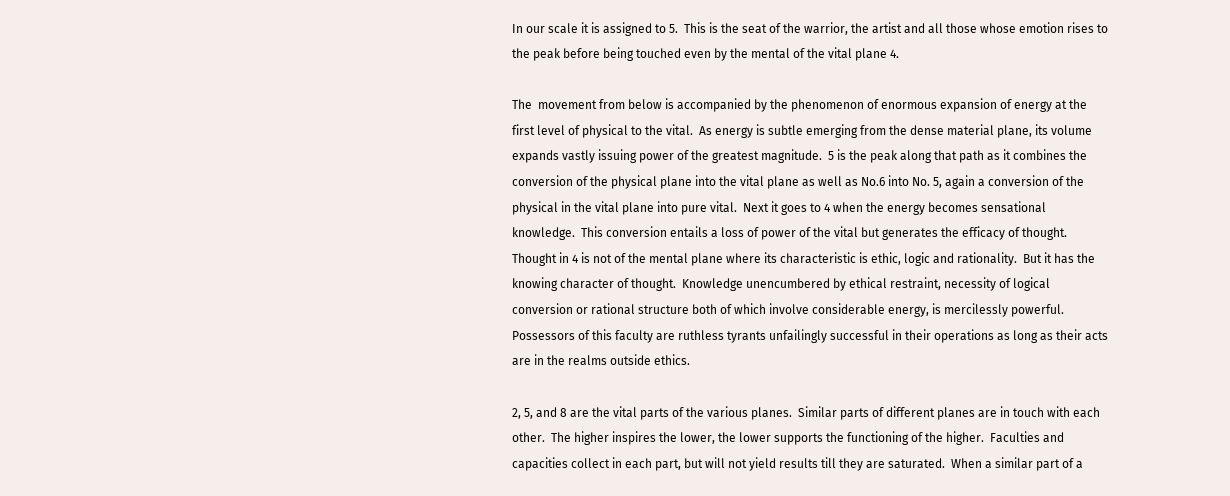In our scale it is assigned to 5.  This is the seat of the warrior, the artist and all those whose emotion rises to the peak before being touched even by the mental of the vital plane 4.

The  movement from below is accompanied by the phenomenon of enormous expansion of energy at the first level of physical to the vital.  As energy is subtle emerging from the dense material plane, its volume expands vastly issuing power of the greatest magnitude.  5 is the peak along that path as it combines the conversion of the physical plane into the vital plane as well as No.6 into No. 5, again a conversion of the physical in the vital plane into pure vital.  Next it goes to 4 when the energy becomes sensational knowledge.  This conversion entails a loss of power of the vital but generates the efficacy of thought.  Thought in 4 is not of the mental plane where its characteristic is ethic, logic and rationality.  But it has the knowing character of thought.  Knowledge unencumbered by ethical restraint, necessity of logical conversion or rational structure both of which involve considerable energy, is mercilessly powerful.  Possessors of this faculty are ruthless tyrants unfailingly successful in their operations as long as their acts are in the realms outside ethics.

2, 5, and 8 are the vital parts of the various planes.  Similar parts of different planes are in touch with each other.  The higher inspires the lower, the lower supports the functioning of the higher.  Faculties and capacities collect in each part, but will not yield results till they are saturated.  When a similar part of a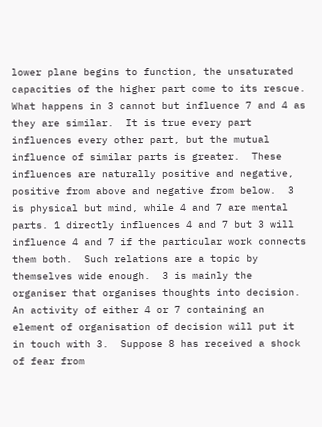lower plane begins to function, the unsaturated capacities of the higher part come to its rescue.  What happens in 3 cannot but influence 7 and 4 as they are similar.  It is true every part influences every other part, but the mutual influence of similar parts is greater.  These influences are naturally positive and negative, positive from above and negative from below.  3 is physical but mind, while 4 and 7 are mental parts. 1 directly influences 4 and 7 but 3 will influence 4 and 7 if the particular work connects them both.  Such relations are a topic by themselves wide enough.  3 is mainly the organiser that organises thoughts into decision.  An activity of either 4 or 7 containing an element of organisation of decision will put it in touch with 3.  Suppose 8 has received a shock of fear from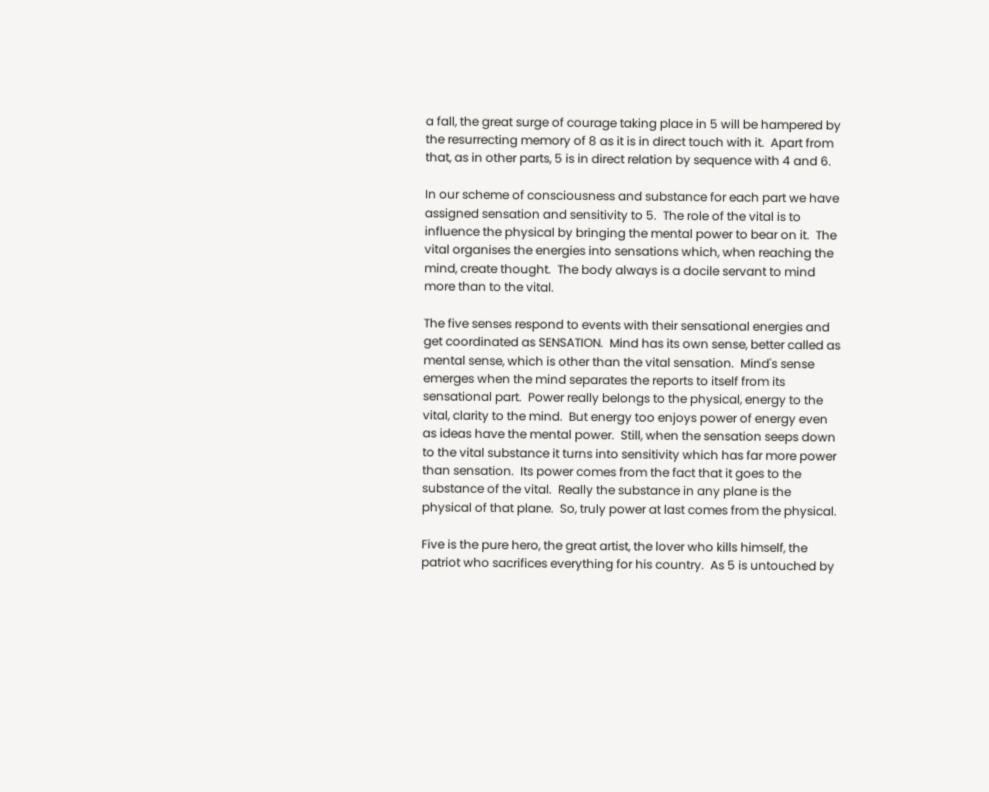a fall, the great surge of courage taking place in 5 will be hampered by the resurrecting memory of 8 as it is in direct touch with it.  Apart from that, as in other parts, 5 is in direct relation by sequence with 4 and 6.

In our scheme of consciousness and substance for each part we have assigned sensation and sensitivity to 5.  The role of the vital is to influence the physical by bringing the mental power to bear on it.  The vital organises the energies into sensations which, when reaching the mind, create thought.  The body always is a docile servant to mind more than to the vital.

The five senses respond to events with their sensational energies and get coordinated as SENSATION.  Mind has its own sense, better called as mental sense, which is other than the vital sensation.  Mind's sense emerges when the mind separates the reports to itself from its sensational part.  Power really belongs to the physical, energy to the vital, clarity to the mind.  But energy too enjoys power of energy even as ideas have the mental power.  Still, when the sensation seeps down to the vital substance it turns into sensitivity which has far more power than sensation.  Its power comes from the fact that it goes to the substance of the vital.  Really the substance in any plane is the physical of that plane.  So, truly power at last comes from the physical.

Five is the pure hero, the great artist, the lover who kills himself, the patriot who sacrifices everything for his country.  As 5 is untouched by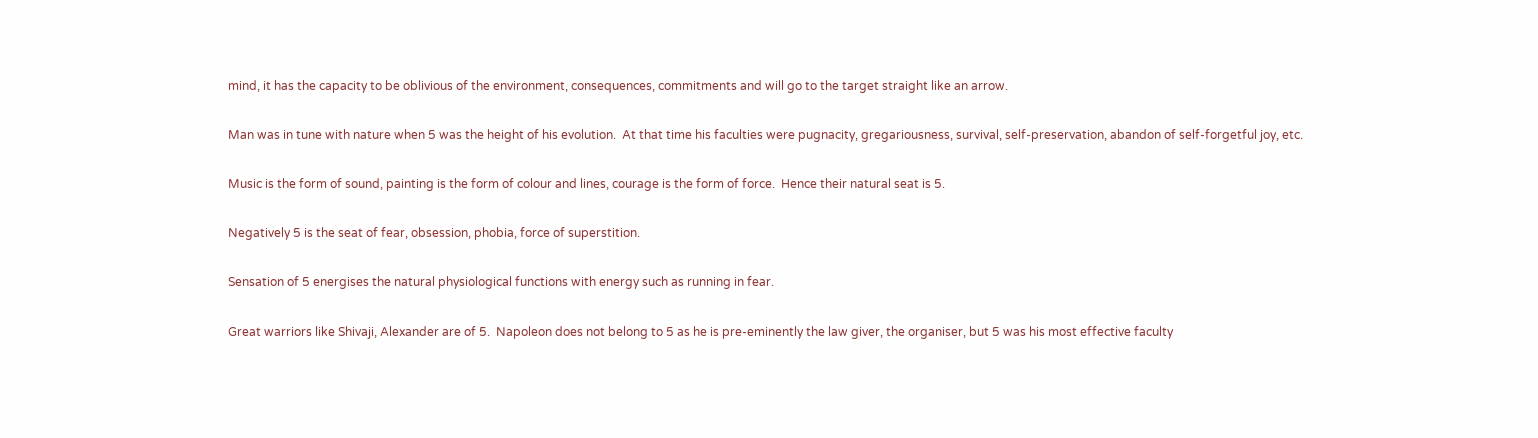mind, it has the capacity to be oblivious of the environment, consequences, commitments and will go to the target straight like an arrow.

Man was in tune with nature when 5 was the height of his evolution.  At that time his faculties were pugnacity, gregariousness, survival, self-preservation, abandon of self-forgetful joy, etc.

Music is the form of sound, painting is the form of colour and lines, courage is the form of force.  Hence their natural seat is 5.

Negatively 5 is the seat of fear, obsession, phobia, force of superstition.

Sensation of 5 energises the natural physiological functions with energy such as running in fear.

Great warriors like Shivaji, Alexander are of 5.  Napoleon does not belong to 5 as he is pre-eminently the law giver, the organiser, but 5 was his most effective faculty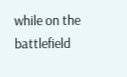while on the battlefield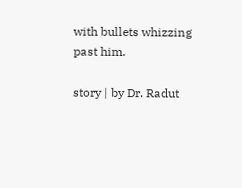with bullets whizzing past him.

story | by Dr. Radut